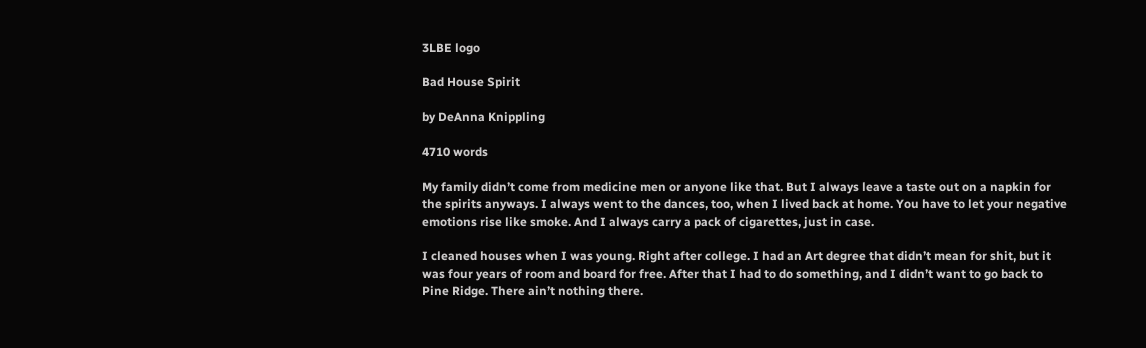3LBE logo

Bad House Spirit

by DeAnna Knippling

4710 words

My family didn’t come from medicine men or anyone like that. But I always leave a taste out on a napkin for the spirits anyways. I always went to the dances, too, when I lived back at home. You have to let your negative emotions rise like smoke. And I always carry a pack of cigarettes, just in case.

I cleaned houses when I was young. Right after college. I had an Art degree that didn’t mean for shit, but it was four years of room and board for free. After that I had to do something, and I didn’t want to go back to Pine Ridge. There ain’t nothing there.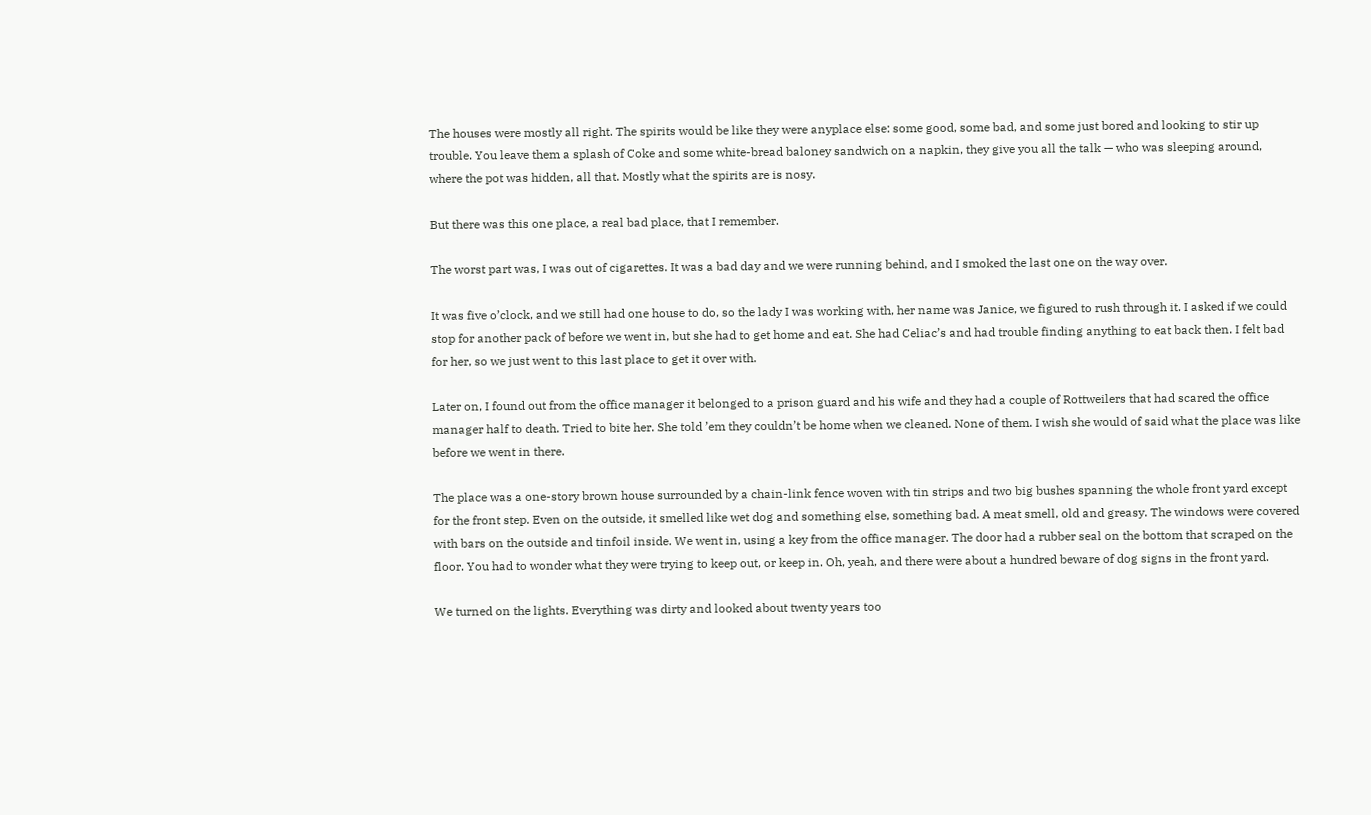The houses were mostly all right. The spirits would be like they were anyplace else: some good, some bad, and some just bored and looking to stir up trouble. You leave them a splash of Coke and some white-bread baloney sandwich on a napkin, they give you all the talk — who was sleeping around, where the pot was hidden, all that. Mostly what the spirits are is nosy.

But there was this one place, a real bad place, that I remember.

The worst part was, I was out of cigarettes. It was a bad day and we were running behind, and I smoked the last one on the way over.

It was five o’clock, and we still had one house to do, so the lady I was working with, her name was Janice, we figured to rush through it. I asked if we could stop for another pack of before we went in, but she had to get home and eat. She had Celiac’s and had trouble finding anything to eat back then. I felt bad for her, so we just went to this last place to get it over with.

Later on, I found out from the office manager it belonged to a prison guard and his wife and they had a couple of Rottweilers that had scared the office manager half to death. Tried to bite her. She told ’em they couldn’t be home when we cleaned. None of them. I wish she would of said what the place was like before we went in there.

The place was a one-story brown house surrounded by a chain-link fence woven with tin strips and two big bushes spanning the whole front yard except for the front step. Even on the outside, it smelled like wet dog and something else, something bad. A meat smell, old and greasy. The windows were covered with bars on the outside and tinfoil inside. We went in, using a key from the office manager. The door had a rubber seal on the bottom that scraped on the floor. You had to wonder what they were trying to keep out, or keep in. Oh, yeah, and there were about a hundred beware of dog signs in the front yard.

We turned on the lights. Everything was dirty and looked about twenty years too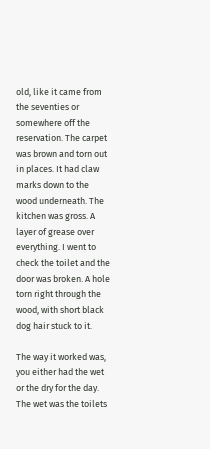old, like it came from the seventies or somewhere off the reservation. The carpet was brown and torn out in places. It had claw marks down to the wood underneath. The kitchen was gross. A layer of grease over everything. I went to check the toilet and the door was broken. A hole torn right through the wood, with short black dog hair stuck to it.

The way it worked was, you either had the wet or the dry for the day. The wet was the toilets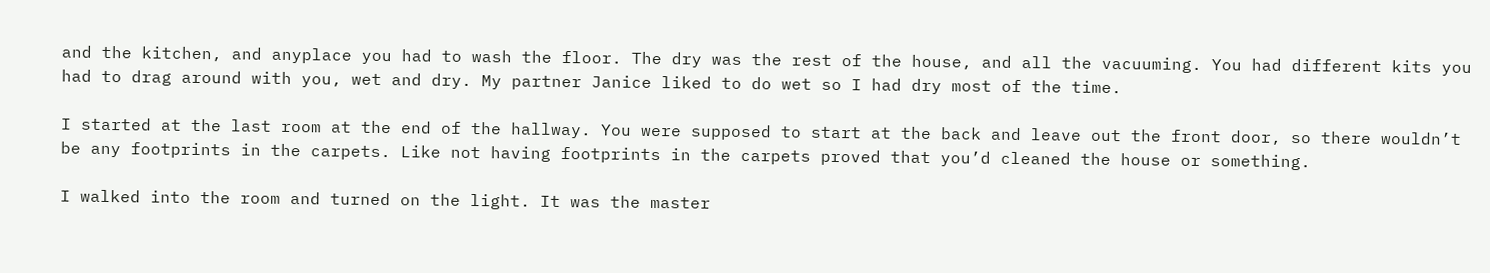and the kitchen, and anyplace you had to wash the floor. The dry was the rest of the house, and all the vacuuming. You had different kits you had to drag around with you, wet and dry. My partner Janice liked to do wet so I had dry most of the time.

I started at the last room at the end of the hallway. You were supposed to start at the back and leave out the front door, so there wouldn’t be any footprints in the carpets. Like not having footprints in the carpets proved that you’d cleaned the house or something.

I walked into the room and turned on the light. It was the master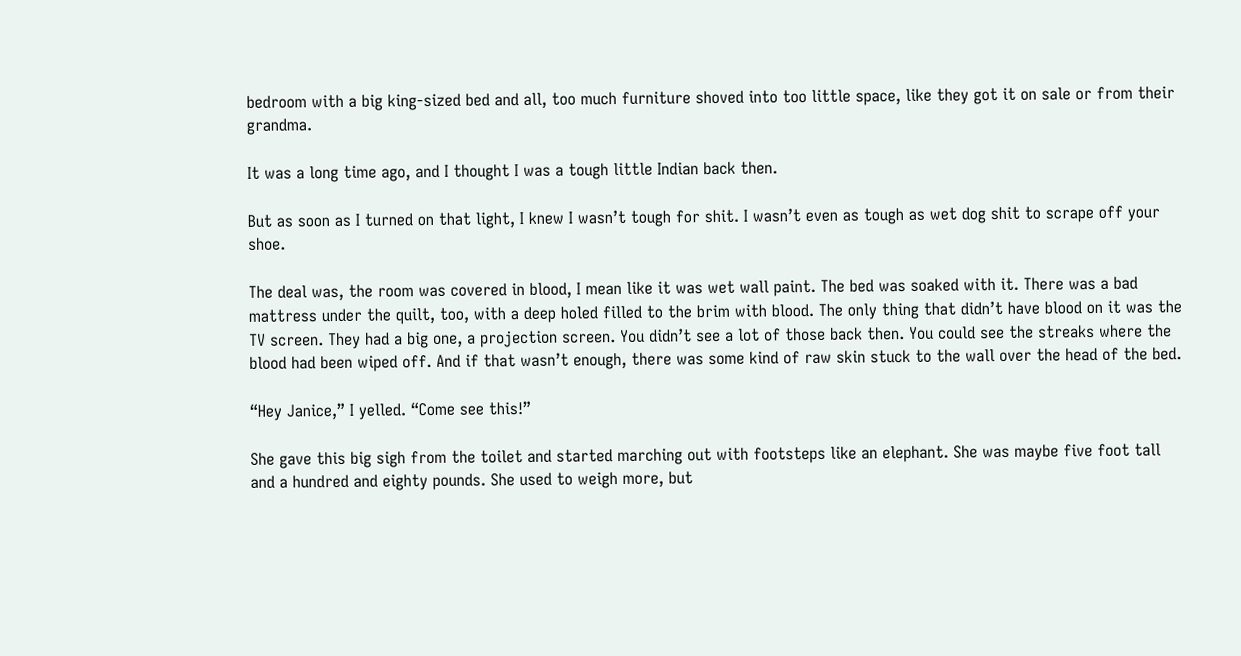bedroom with a big king-sized bed and all, too much furniture shoved into too little space, like they got it on sale or from their grandma.

It was a long time ago, and I thought I was a tough little Indian back then.

But as soon as I turned on that light, I knew I wasn’t tough for shit. I wasn’t even as tough as wet dog shit to scrape off your shoe.

The deal was, the room was covered in blood, I mean like it was wet wall paint. The bed was soaked with it. There was a bad mattress under the quilt, too, with a deep holed filled to the brim with blood. The only thing that didn’t have blood on it was the TV screen. They had a big one, a projection screen. You didn’t see a lot of those back then. You could see the streaks where the blood had been wiped off. And if that wasn’t enough, there was some kind of raw skin stuck to the wall over the head of the bed.

“Hey Janice,” I yelled. “Come see this!”

She gave this big sigh from the toilet and started marching out with footsteps like an elephant. She was maybe five foot tall and a hundred and eighty pounds. She used to weigh more, but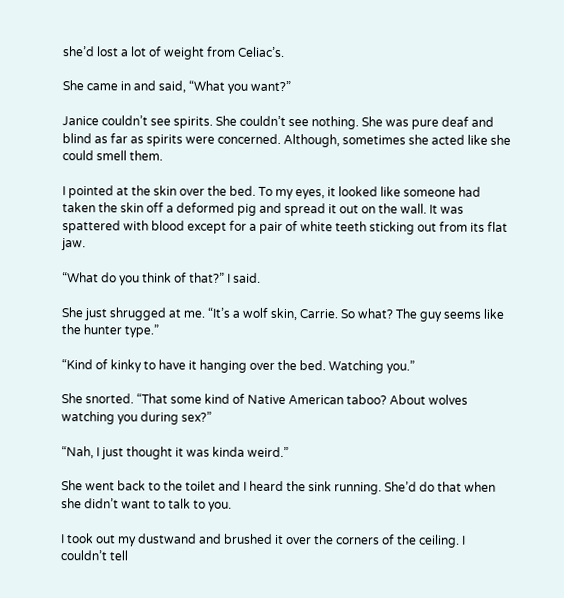she’d lost a lot of weight from Celiac’s.

She came in and said, “What you want?”

Janice couldn’t see spirits. She couldn’t see nothing. She was pure deaf and blind as far as spirits were concerned. Although, sometimes she acted like she could smell them.

I pointed at the skin over the bed. To my eyes, it looked like someone had taken the skin off a deformed pig and spread it out on the wall. It was spattered with blood except for a pair of white teeth sticking out from its flat jaw.

“What do you think of that?” I said.

She just shrugged at me. “It’s a wolf skin, Carrie. So what? The guy seems like the hunter type.”

“Kind of kinky to have it hanging over the bed. Watching you.”

She snorted. “That some kind of Native American taboo? About wolves watching you during sex?”

“Nah, I just thought it was kinda weird.”

She went back to the toilet and I heard the sink running. She’d do that when she didn’t want to talk to you.

I took out my dustwand and brushed it over the corners of the ceiling. I couldn’t tell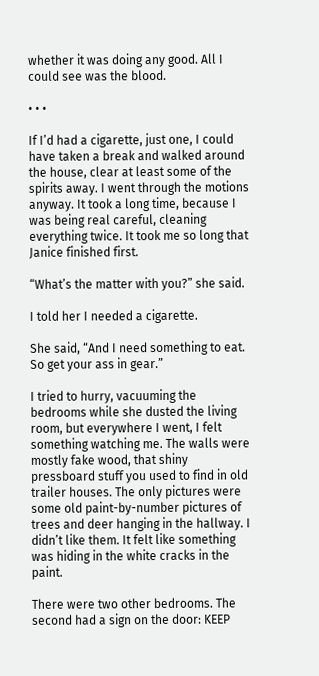whether it was doing any good. All I could see was the blood.

• • •

If I’d had a cigarette, just one, I could have taken a break and walked around the house, clear at least some of the spirits away. I went through the motions anyway. It took a long time, because I was being real careful, cleaning everything twice. It took me so long that Janice finished first.

“What’s the matter with you?” she said.

I told her I needed a cigarette.

She said, “And I need something to eat. So get your ass in gear.”

I tried to hurry, vacuuming the bedrooms while she dusted the living room, but everywhere I went, I felt something watching me. The walls were mostly fake wood, that shiny pressboard stuff you used to find in old trailer houses. The only pictures were some old paint-by-number pictures of trees and deer hanging in the hallway. I didn’t like them. It felt like something was hiding in the white cracks in the paint.

There were two other bedrooms. The second had a sign on the door: KEEP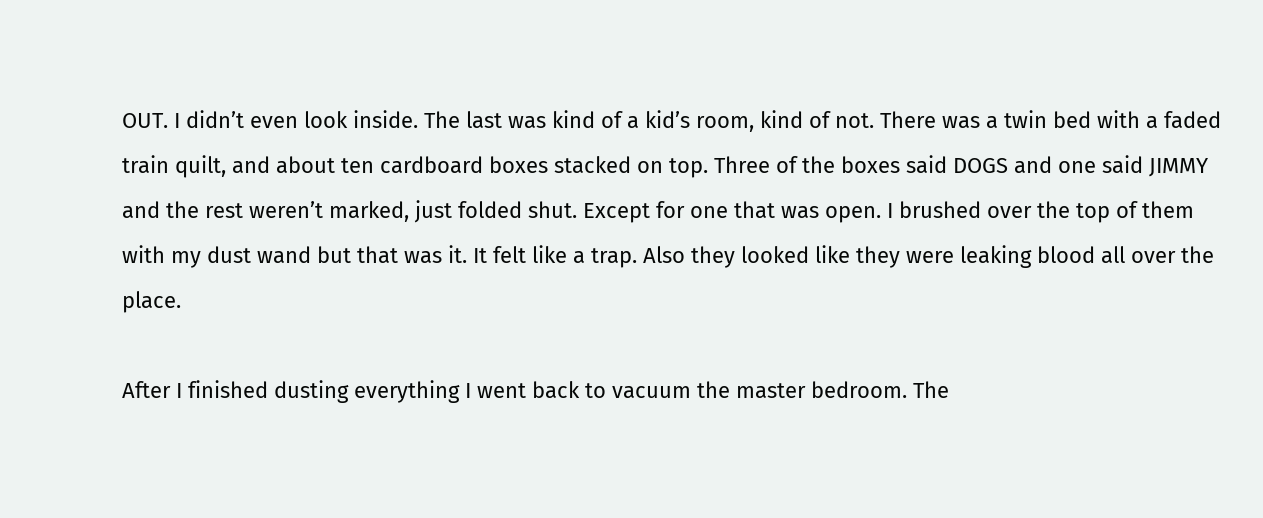OUT. I didn’t even look inside. The last was kind of a kid’s room, kind of not. There was a twin bed with a faded train quilt, and about ten cardboard boxes stacked on top. Three of the boxes said DOGS and one said JIMMY and the rest weren’t marked, just folded shut. Except for one that was open. I brushed over the top of them with my dust wand but that was it. It felt like a trap. Also they looked like they were leaking blood all over the place.

After I finished dusting everything I went back to vacuum the master bedroom. The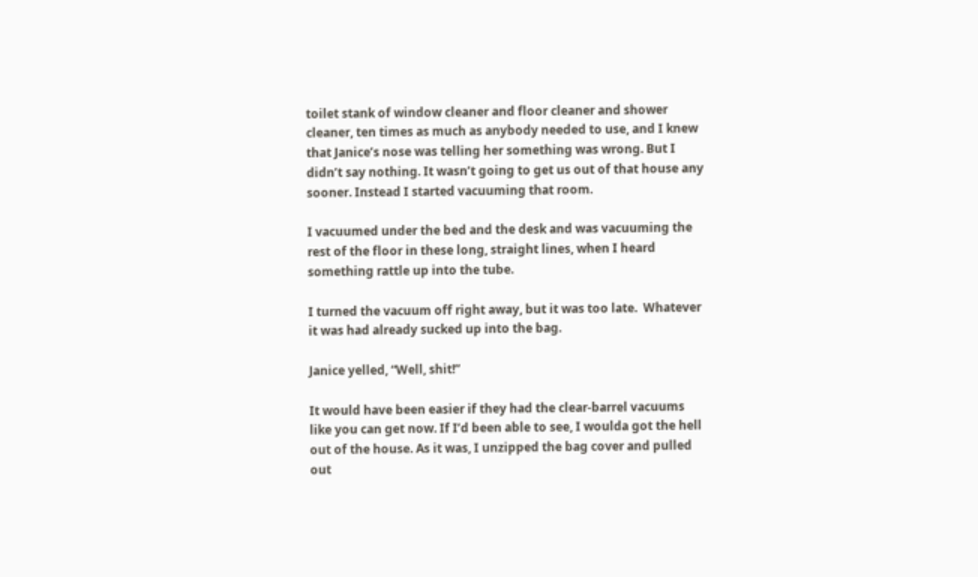toilet stank of window cleaner and floor cleaner and shower cleaner, ten times as much as anybody needed to use, and I knew that Janice’s nose was telling her something was wrong. But I didn’t say nothing. It wasn’t going to get us out of that house any sooner. Instead I started vacuuming that room.

I vacuumed under the bed and the desk and was vacuuming the rest of the floor in these long, straight lines, when I heard something rattle up into the tube.

I turned the vacuum off right away, but it was too late.  Whatever it was had already sucked up into the bag.

Janice yelled, “Well, shit!”

It would have been easier if they had the clear-barrel vacuums like you can get now. If I’d been able to see, I woulda got the hell out of the house. As it was, I unzipped the bag cover and pulled out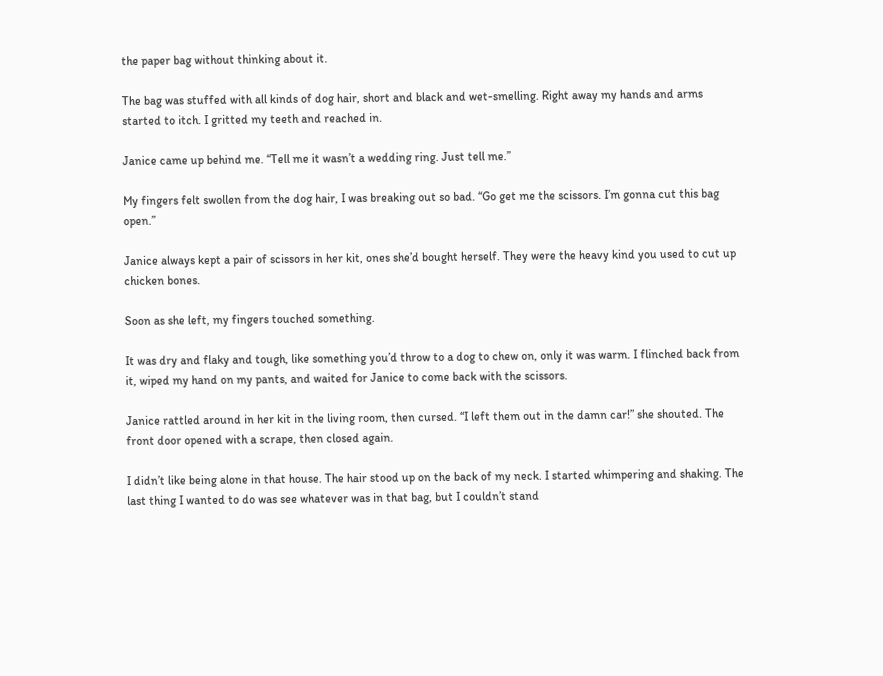the paper bag without thinking about it.

The bag was stuffed with all kinds of dog hair, short and black and wet-smelling. Right away my hands and arms started to itch. I gritted my teeth and reached in.

Janice came up behind me. “Tell me it wasn’t a wedding ring. Just tell me.”

My fingers felt swollen from the dog hair, I was breaking out so bad. “Go get me the scissors. I’m gonna cut this bag open.”

Janice always kept a pair of scissors in her kit, ones she’d bought herself. They were the heavy kind you used to cut up chicken bones.

Soon as she left, my fingers touched something.

It was dry and flaky and tough, like something you’d throw to a dog to chew on, only it was warm. I flinched back from it, wiped my hand on my pants, and waited for Janice to come back with the scissors.

Janice rattled around in her kit in the living room, then cursed. “I left them out in the damn car!” she shouted. The front door opened with a scrape, then closed again.

I didn’t like being alone in that house. The hair stood up on the back of my neck. I started whimpering and shaking. The last thing I wanted to do was see whatever was in that bag, but I couldn’t stand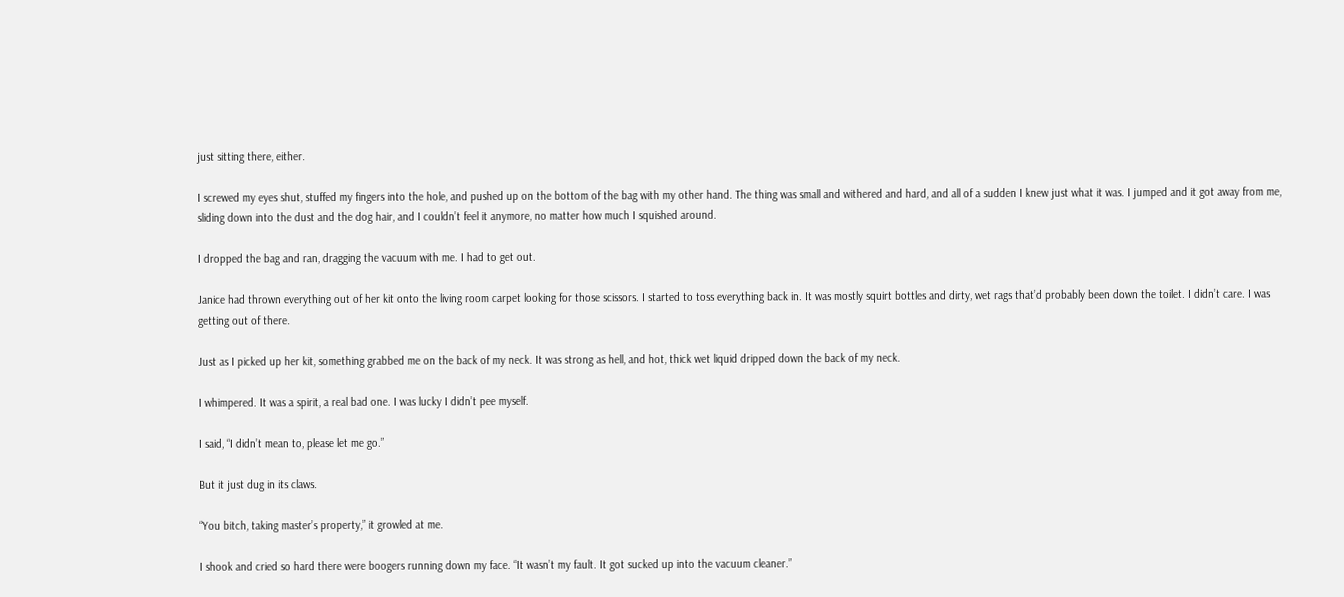just sitting there, either.

I screwed my eyes shut, stuffed my fingers into the hole, and pushed up on the bottom of the bag with my other hand. The thing was small and withered and hard, and all of a sudden I knew just what it was. I jumped and it got away from me, sliding down into the dust and the dog hair, and I couldn’t feel it anymore, no matter how much I squished around.

I dropped the bag and ran, dragging the vacuum with me. I had to get out.

Janice had thrown everything out of her kit onto the living room carpet looking for those scissors. I started to toss everything back in. It was mostly squirt bottles and dirty, wet rags that’d probably been down the toilet. I didn’t care. I was getting out of there.

Just as I picked up her kit, something grabbed me on the back of my neck. It was strong as hell, and hot, thick wet liquid dripped down the back of my neck.

I whimpered. It was a spirit, a real bad one. I was lucky I didn’t pee myself.

I said, “I didn’t mean to, please let me go.”

But it just dug in its claws.

“You bitch, taking master’s property,” it growled at me.

I shook and cried so hard there were boogers running down my face. “It wasn’t my fault. It got sucked up into the vacuum cleaner.”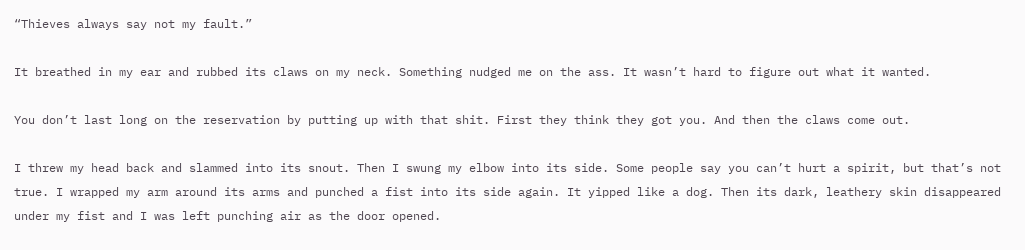“Thieves always say not my fault.”

It breathed in my ear and rubbed its claws on my neck. Something nudged me on the ass. It wasn’t hard to figure out what it wanted.

You don’t last long on the reservation by putting up with that shit. First they think they got you. And then the claws come out.

I threw my head back and slammed into its snout. Then I swung my elbow into its side. Some people say you can’t hurt a spirit, but that’s not true. I wrapped my arm around its arms and punched a fist into its side again. It yipped like a dog. Then its dark, leathery skin disappeared under my fist and I was left punching air as the door opened.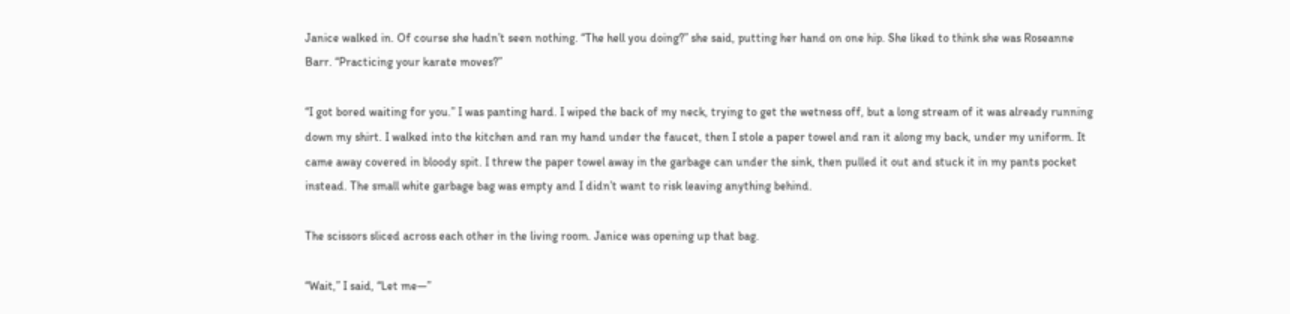Janice walked in. Of course she hadn’t seen nothing. “The hell you doing?” she said, putting her hand on one hip. She liked to think she was Roseanne Barr. “Practicing your karate moves?”

“I got bored waiting for you.” I was panting hard. I wiped the back of my neck, trying to get the wetness off, but a long stream of it was already running down my shirt. I walked into the kitchen and ran my hand under the faucet, then I stole a paper towel and ran it along my back, under my uniform. It came away covered in bloody spit. I threw the paper towel away in the garbage can under the sink, then pulled it out and stuck it in my pants pocket instead. The small white garbage bag was empty and I didn’t want to risk leaving anything behind.

The scissors sliced across each other in the living room. Janice was opening up that bag.

“Wait,” I said, “Let me—”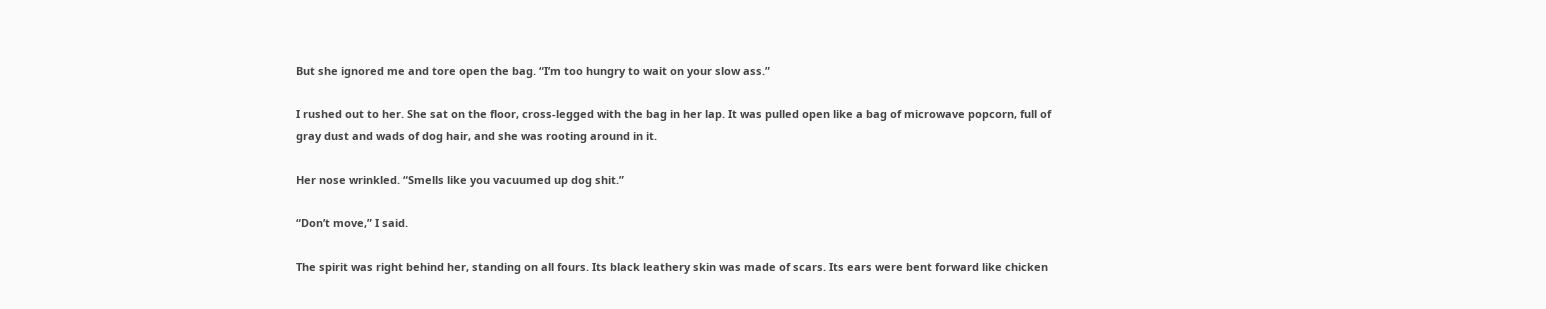But she ignored me and tore open the bag. “I’m too hungry to wait on your slow ass.”

I rushed out to her. She sat on the floor, cross-legged with the bag in her lap. It was pulled open like a bag of microwave popcorn, full of gray dust and wads of dog hair, and she was rooting around in it.

Her nose wrinkled. “Smells like you vacuumed up dog shit.”

“Don’t move,” I said.

The spirit was right behind her, standing on all fours. Its black leathery skin was made of scars. Its ears were bent forward like chicken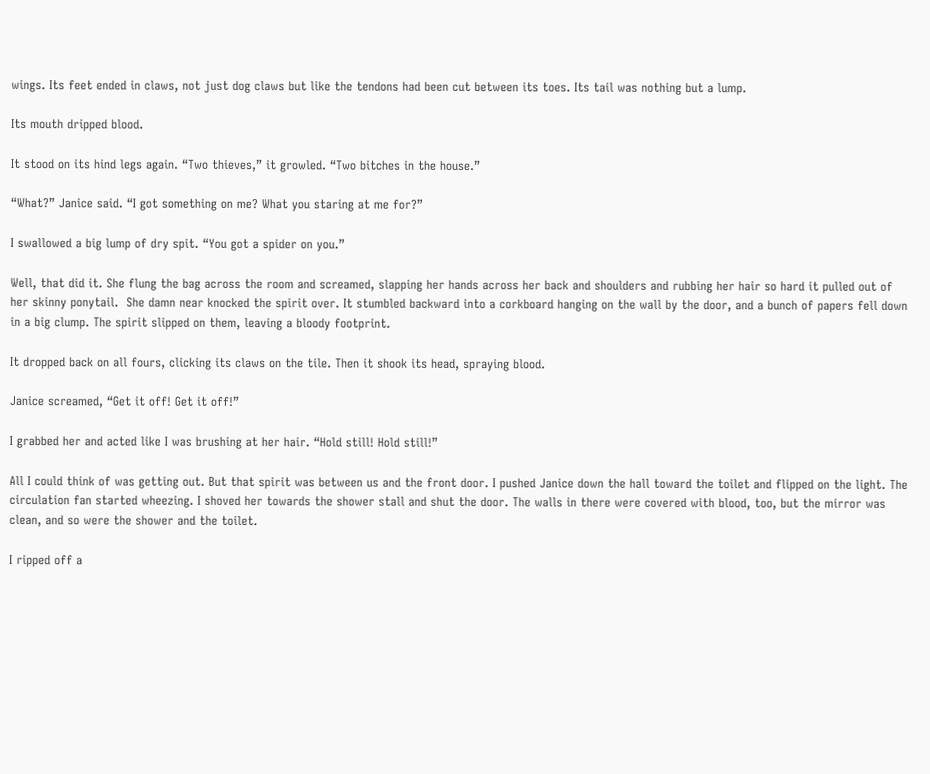wings. Its feet ended in claws, not just dog claws but like the tendons had been cut between its toes. Its tail was nothing but a lump.

Its mouth dripped blood.

It stood on its hind legs again. “Two thieves,” it growled. “Two bitches in the house.”

“What?” Janice said. “I got something on me? What you staring at me for?”

I swallowed a big lump of dry spit. “You got a spider on you.”

Well, that did it. She flung the bag across the room and screamed, slapping her hands across her back and shoulders and rubbing her hair so hard it pulled out of her skinny ponytail.  She damn near knocked the spirit over. It stumbled backward into a corkboard hanging on the wall by the door, and a bunch of papers fell down in a big clump. The spirit slipped on them, leaving a bloody footprint.

It dropped back on all fours, clicking its claws on the tile. Then it shook its head, spraying blood.

Janice screamed, “Get it off! Get it off!”

I grabbed her and acted like I was brushing at her hair. “Hold still! Hold still!”

All I could think of was getting out. But that spirit was between us and the front door. I pushed Janice down the hall toward the toilet and flipped on the light. The circulation fan started wheezing. I shoved her towards the shower stall and shut the door. The walls in there were covered with blood, too, but the mirror was clean, and so were the shower and the toilet.

I ripped off a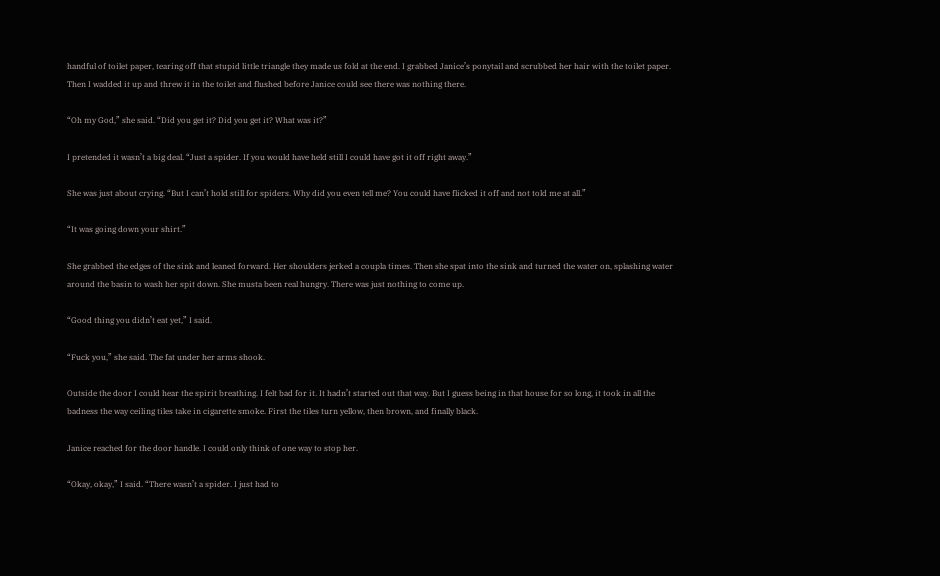handful of toilet paper, tearing off that stupid little triangle they made us fold at the end. I grabbed Janice’s ponytail and scrubbed her hair with the toilet paper. Then I wadded it up and threw it in the toilet and flushed before Janice could see there was nothing there.

“Oh my God,” she said. “Did you get it? Did you get it? What was it?”

I pretended it wasn’t a big deal. “Just a spider. If you would have held still I could have got it off right away.”

She was just about crying. “But I can’t hold still for spiders. Why did you even tell me? You could have flicked it off and not told me at all.”

“It was going down your shirt.”

She grabbed the edges of the sink and leaned forward. Her shoulders jerked a coupla times. Then she spat into the sink and turned the water on, splashing water around the basin to wash her spit down. She musta been real hungry. There was just nothing to come up.

“Good thing you didn’t eat yet,” I said.

“Fuck you,” she said. The fat under her arms shook.

Outside the door I could hear the spirit breathing. I felt bad for it. It hadn’t started out that way. But I guess being in that house for so long, it took in all the badness the way ceiling tiles take in cigarette smoke. First the tiles turn yellow, then brown, and finally black.

Janice reached for the door handle. I could only think of one way to stop her.

“Okay, okay,” I said. “There wasn’t a spider. I just had to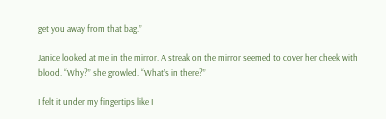get you away from that bag.”

Janice looked at me in the mirror. A streak on the mirror seemed to cover her cheek with blood. “Why?” she growled. “What’s in there?”

I felt it under my fingertips like I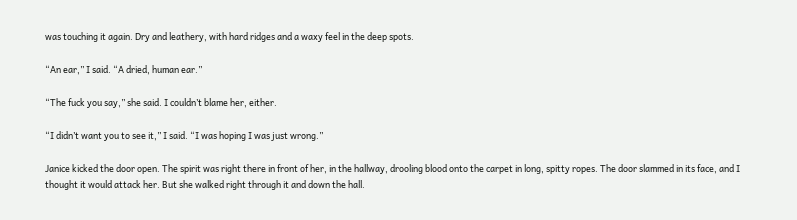was touching it again. Dry and leathery, with hard ridges and a waxy feel in the deep spots.

“An ear,” I said. “A dried, human ear.”

“The fuck you say,” she said. I couldn’t blame her, either.

“I didn’t want you to see it,” I said. “I was hoping I was just wrong.”

Janice kicked the door open. The spirit was right there in front of her, in the hallway, drooling blood onto the carpet in long, spitty ropes. The door slammed in its face, and I thought it would attack her. But she walked right through it and down the hall.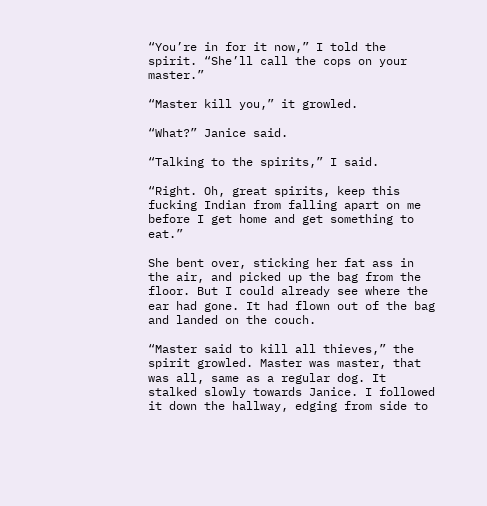“You’re in for it now,” I told the spirit. “She’ll call the cops on your master.”

“Master kill you,” it growled.

“What?” Janice said.

“Talking to the spirits,” I said.

“Right. Oh, great spirits, keep this fucking Indian from falling apart on me before I get home and get something to eat.”

She bent over, sticking her fat ass in the air, and picked up the bag from the floor. But I could already see where the ear had gone. It had flown out of the bag and landed on the couch.

“Master said to kill all thieves,” the spirit growled. Master was master, that was all, same as a regular dog. It stalked slowly towards Janice. I followed it down the hallway, edging from side to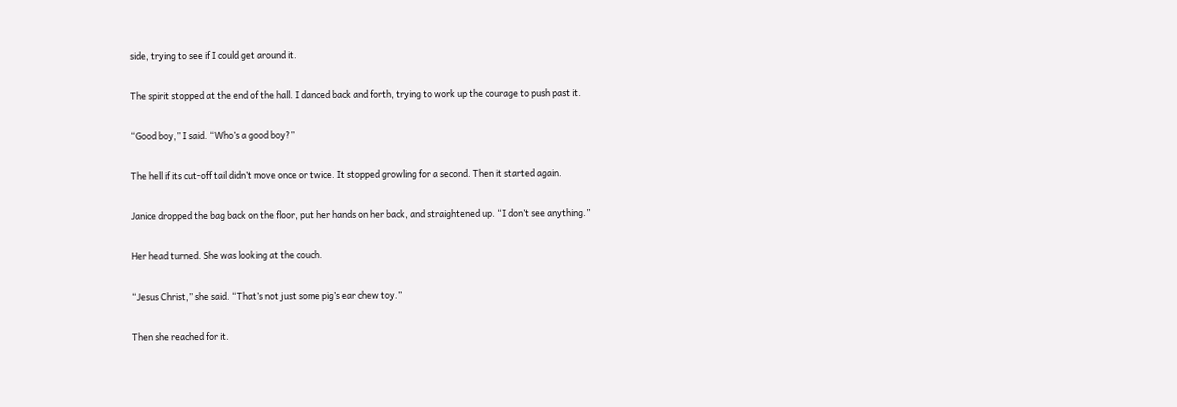side, trying to see if I could get around it.

The spirit stopped at the end of the hall. I danced back and forth, trying to work up the courage to push past it.

“Good boy,” I said. “Who’s a good boy?”

The hell if its cut-off tail didn’t move once or twice. It stopped growling for a second. Then it started again.

Janice dropped the bag back on the floor, put her hands on her back, and straightened up. “I don’t see anything.”

Her head turned. She was looking at the couch.

“Jesus Christ,” she said. “That’s not just some pig’s ear chew toy.”

Then she reached for it.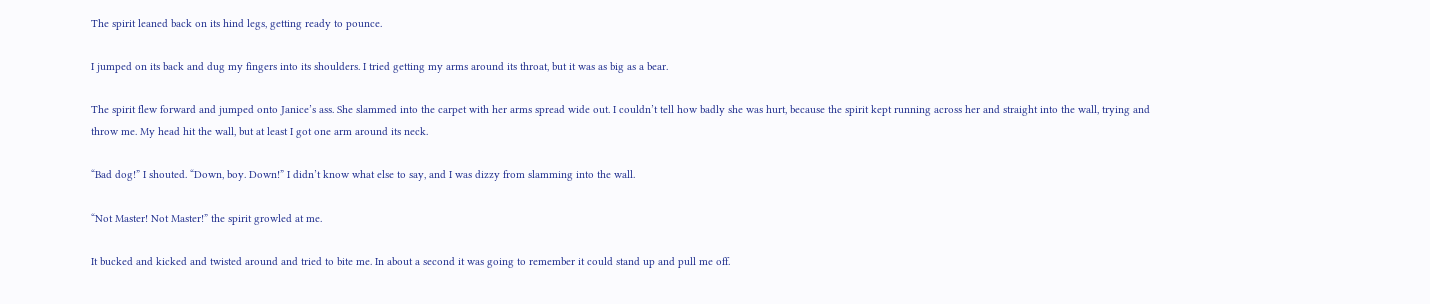The spirit leaned back on its hind legs, getting ready to pounce.

I jumped on its back and dug my fingers into its shoulders. I tried getting my arms around its throat, but it was as big as a bear.

The spirit flew forward and jumped onto Janice’s ass. She slammed into the carpet with her arms spread wide out. I couldn’t tell how badly she was hurt, because the spirit kept running across her and straight into the wall, trying and throw me. My head hit the wall, but at least I got one arm around its neck.

“Bad dog!” I shouted. “Down, boy. Down!” I didn’t know what else to say, and I was dizzy from slamming into the wall.

“Not Master! Not Master!” the spirit growled at me.

It bucked and kicked and twisted around and tried to bite me. In about a second it was going to remember it could stand up and pull me off.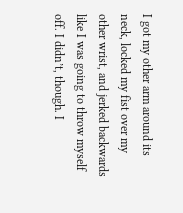I got my other arm around its neck, locked my fist over my other wrist, and jerked backwards like I was going to throw myself off. I didn’t, though. I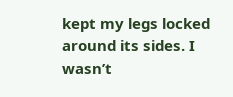kept my legs locked around its sides. I wasn’t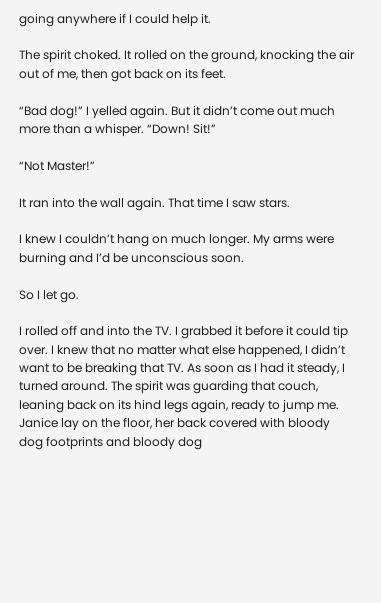going anywhere if I could help it.

The spirit choked. It rolled on the ground, knocking the air out of me, then got back on its feet.

“Bad dog!” I yelled again. But it didn’t come out much more than a whisper. “Down! Sit!”

“Not Master!”

It ran into the wall again. That time I saw stars.

I knew I couldn’t hang on much longer. My arms were burning and I’d be unconscious soon.

So I let go.

I rolled off and into the TV. I grabbed it before it could tip over. I knew that no matter what else happened, I didn’t want to be breaking that TV. As soon as I had it steady, I turned around. The spirit was guarding that couch, leaning back on its hind legs again, ready to jump me. Janice lay on the floor, her back covered with bloody dog footprints and bloody dog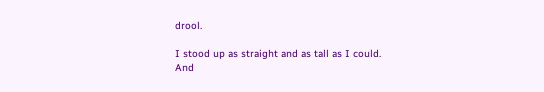drool.

I stood up as straight and as tall as I could. And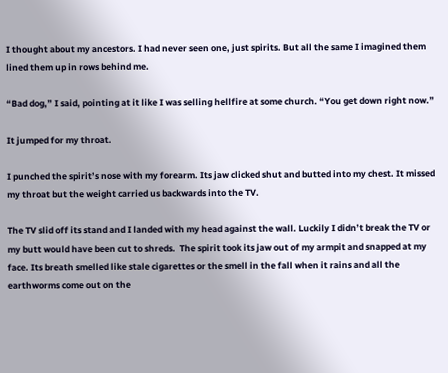I thought about my ancestors. I had never seen one, just spirits. But all the same I imagined them lined them up in rows behind me.

“Bad dog,” I said, pointing at it like I was selling hellfire at some church. “You get down right now.”

It jumped for my throat.

I punched the spirit’s nose with my forearm. Its jaw clicked shut and butted into my chest. It missed my throat but the weight carried us backwards into the TV.

The TV slid off its stand and I landed with my head against the wall. Luckily I didn’t break the TV or my butt would have been cut to shreds.  The spirit took its jaw out of my armpit and snapped at my face. Its breath smelled like stale cigarettes or the smell in the fall when it rains and all the earthworms come out on the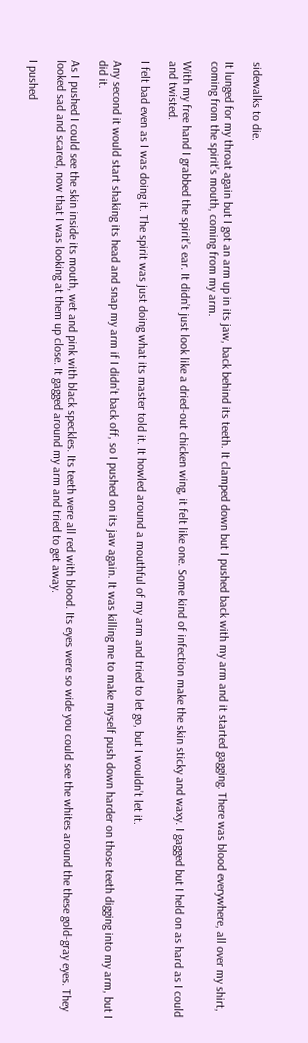sidewalks to die.

It lunged for my throat again but I got an arm up in its jaw, back behind its teeth. It clamped down but I pushed back with my arm and it started gagging. There was blood everywhere, all over my shirt, coming from the spirit’s mouth, coming from my arm.

With my free hand I grabbed the spirit’s ear. It didn’t just look like a dried-out chicken wing, it felt like one. Some kind of infection make the skin sticky and waxy. I gagged but I held on as hard as I could and twisted.

I felt bad even as I was doing it. The spirit was just doing what its master told it. It howled around a mouthful of my arm and tried to let go, but I wouldn’t let it.

Any second it would start shaking its head and snap my arm if I didn’t back off, so I pushed on its jaw again. It was killing me to make myself push down harder on those teeth digging into my arm, but I did it.

As I pushed I could see the skin inside its mouth, wet and pink with black speckles. Its teeth were all red with blood. Its eyes were so wide you could see the whites around the these gold-gray eyes. They looked sad and scared, now that I was looking at them up close. It gagged around my arm and tried to get away.

I pushed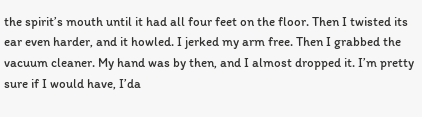the spirit’s mouth until it had all four feet on the floor. Then I twisted its ear even harder, and it howled. I jerked my arm free. Then I grabbed the vacuum cleaner. My hand was by then, and I almost dropped it. I’m pretty sure if I would have, I’da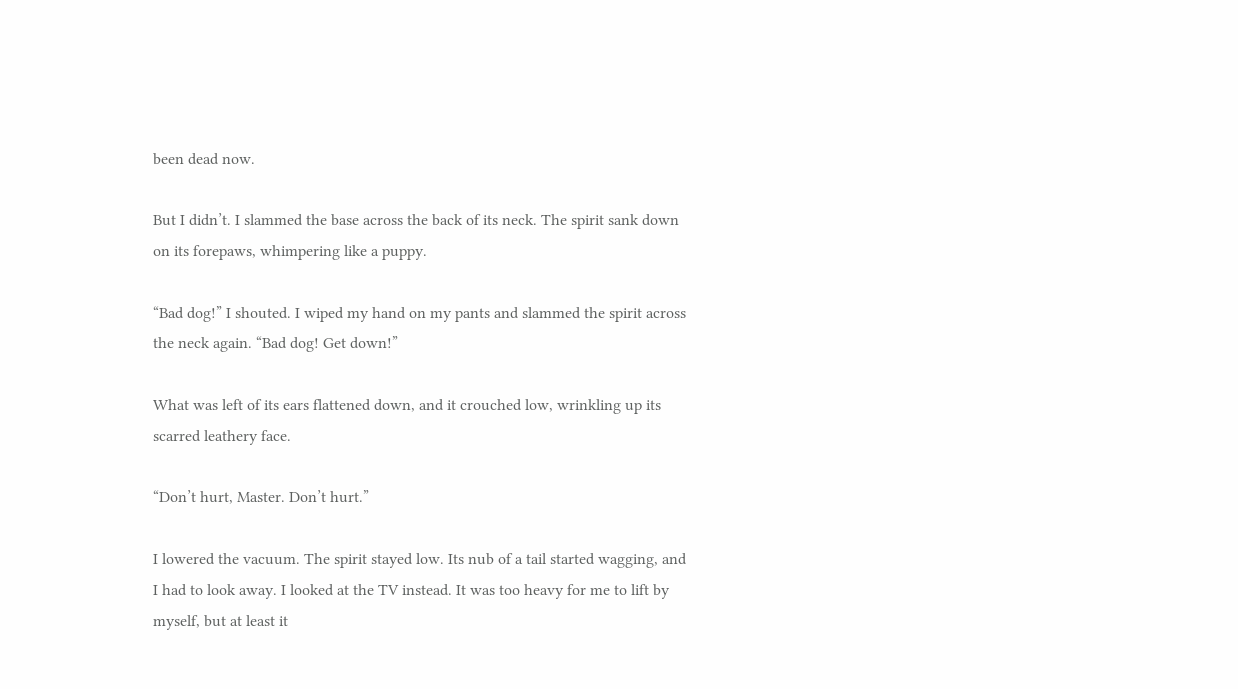been dead now.

But I didn’t. I slammed the base across the back of its neck. The spirit sank down on its forepaws, whimpering like a puppy.

“Bad dog!” I shouted. I wiped my hand on my pants and slammed the spirit across the neck again. “Bad dog! Get down!”

What was left of its ears flattened down, and it crouched low, wrinkling up its scarred leathery face.

“Don’t hurt, Master. Don’t hurt.”

I lowered the vacuum. The spirit stayed low. Its nub of a tail started wagging, and I had to look away. I looked at the TV instead. It was too heavy for me to lift by myself, but at least it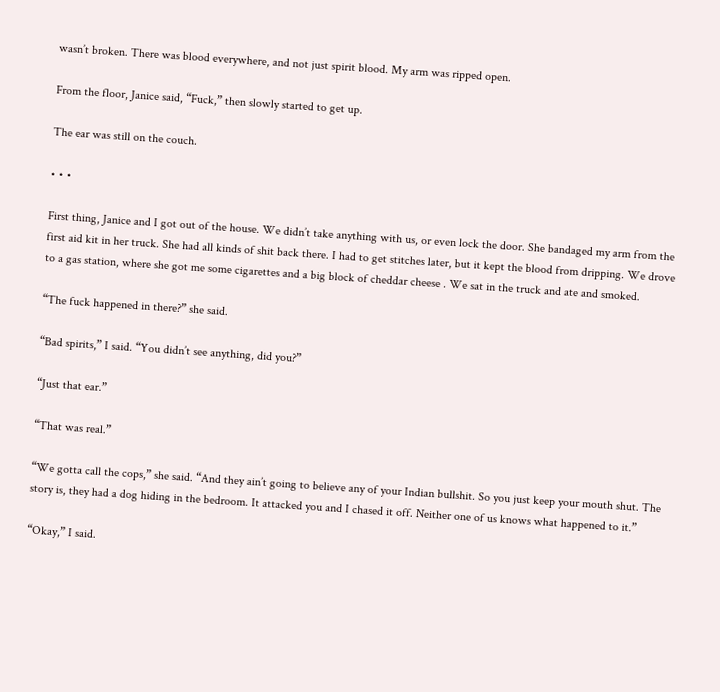wasn’t broken. There was blood everywhere, and not just spirit blood. My arm was ripped open.

From the floor, Janice said, “Fuck,” then slowly started to get up.

The ear was still on the couch.

• • •

First thing, Janice and I got out of the house. We didn’t take anything with us, or even lock the door. She bandaged my arm from the first aid kit in her truck. She had all kinds of shit back there. I had to get stitches later, but it kept the blood from dripping. We drove to a gas station, where she got me some cigarettes and a big block of cheddar cheese . We sat in the truck and ate and smoked.

“The fuck happened in there?” she said.

“Bad spirits,” I said. “You didn’t see anything, did you?”

“Just that ear.”

“That was real.”

“We gotta call the cops,” she said. “And they ain’t going to believe any of your Indian bullshit. So you just keep your mouth shut. The story is, they had a dog hiding in the bedroom. It attacked you and I chased it off. Neither one of us knows what happened to it.”

“Okay,” I said.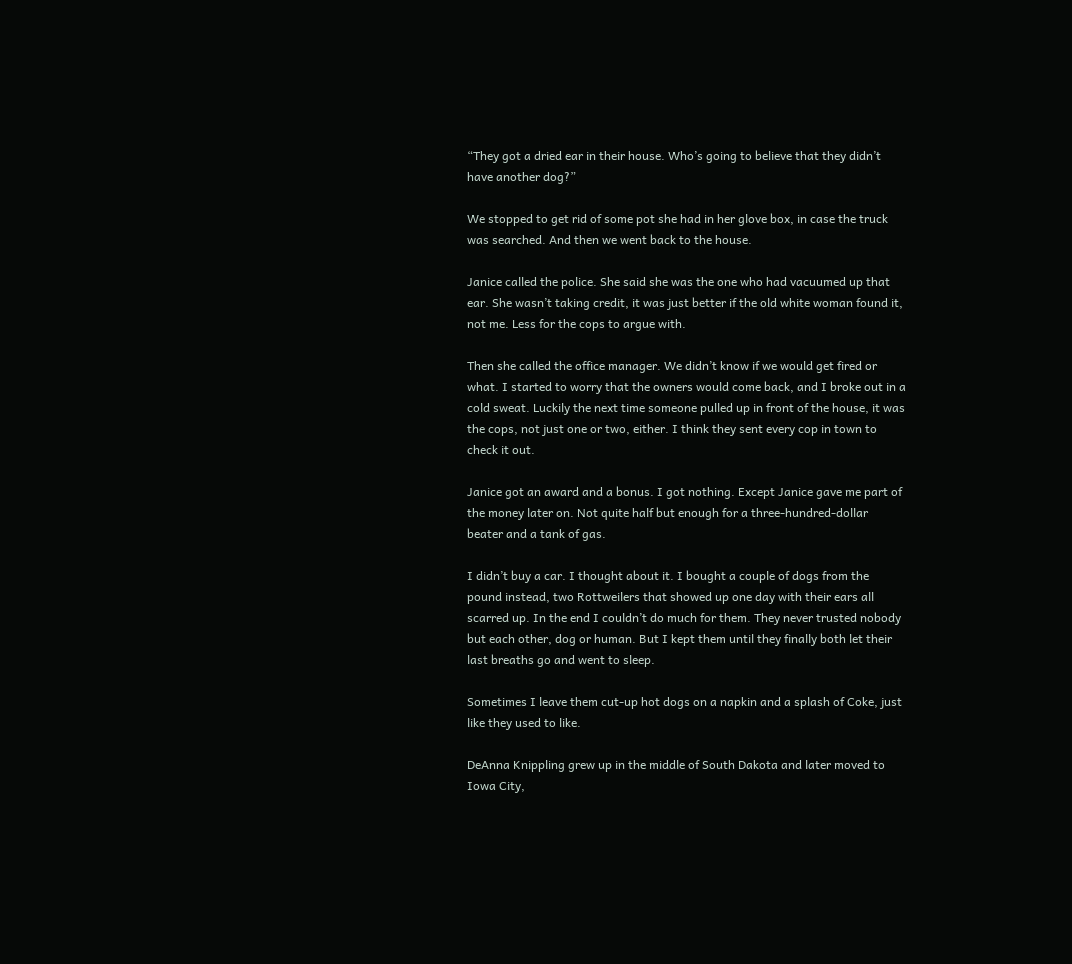“They got a dried ear in their house. Who’s going to believe that they didn’t have another dog?”

We stopped to get rid of some pot she had in her glove box, in case the truck was searched. And then we went back to the house.

Janice called the police. She said she was the one who had vacuumed up that ear. She wasn’t taking credit, it was just better if the old white woman found it, not me. Less for the cops to argue with.

Then she called the office manager. We didn’t know if we would get fired or what. I started to worry that the owners would come back, and I broke out in a cold sweat. Luckily the next time someone pulled up in front of the house, it was the cops, not just one or two, either. I think they sent every cop in town to check it out.

Janice got an award and a bonus. I got nothing. Except Janice gave me part of the money later on. Not quite half but enough for a three-hundred-dollar beater and a tank of gas.

I didn’t buy a car. I thought about it. I bought a couple of dogs from the pound instead, two Rottweilers that showed up one day with their ears all scarred up. In the end I couldn’t do much for them. They never trusted nobody but each other, dog or human. But I kept them until they finally both let their last breaths go and went to sleep.

Sometimes I leave them cut-up hot dogs on a napkin and a splash of Coke, just like they used to like.

DeAnna Knippling grew up in the middle of South Dakota and later moved to Iowa City,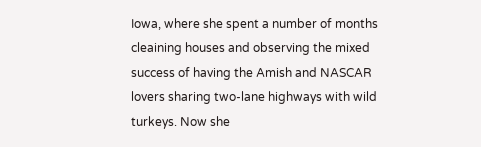Iowa, where she spent a number of months cleaining houses and observing the mixed success of having the Amish and NASCAR lovers sharing two-lane highways with wild turkeys. Now she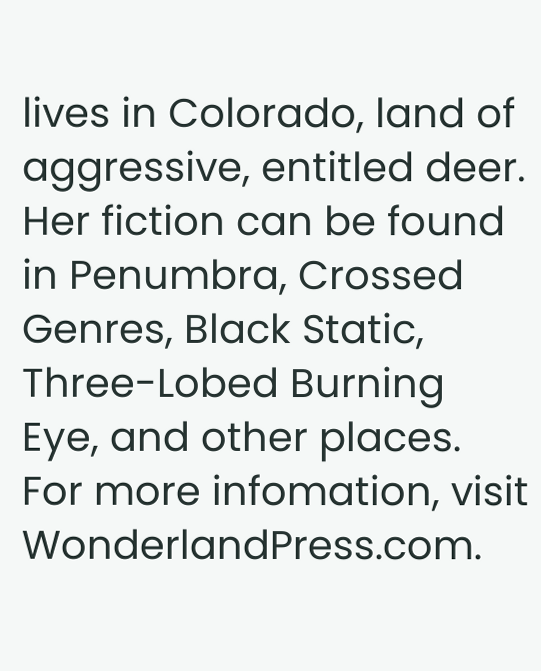lives in Colorado, land of aggressive, entitled deer. Her fiction can be found in Penumbra, Crossed Genres, Black Static, Three-Lobed Burning Eye, and other places. For more infomation, visit WonderlandPress.com.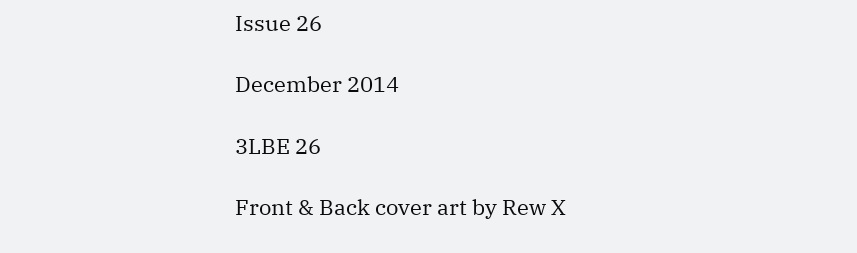Issue 26

December 2014

3LBE 26

Front & Back cover art by Rew X